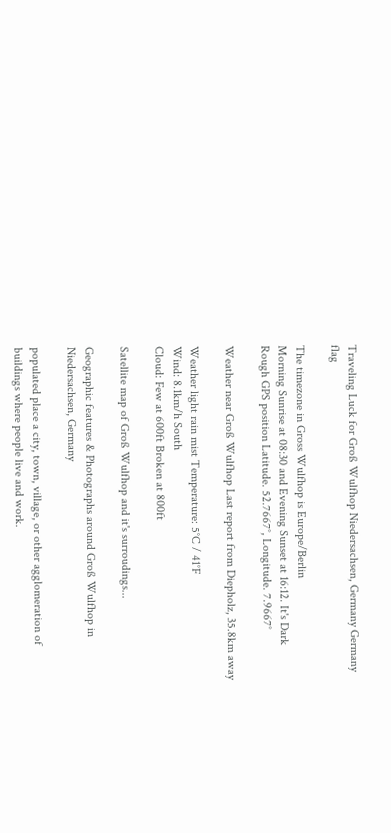Traveling Luck for Groß Wulfhop Niedersachsen, Germany Germany flag

The timezone in Gross Wulfhop is Europe/Berlin
Morning Sunrise at 08:30 and Evening Sunset at 16:12. It's Dark
Rough GPS position Latitude. 52.7667°, Longitude. 7.9667°

Weather near Groß Wulfhop Last report from Diepholz, 35.8km away

Weather light rain mist Temperature: 5°C / 41°F
Wind: 8.1km/h South
Cloud: Few at 600ft Broken at 800ft

Satellite map of Groß Wulfhop and it's surroudings...

Geographic features & Photographs around Groß Wulfhop in Niedersachsen, Germany

populated place a city, town, village, or other agglomeration of buildings where people live and work.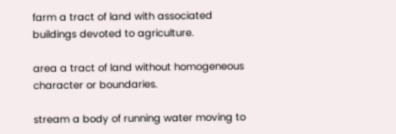farm a tract of land with associated buildings devoted to agriculture.

area a tract of land without homogeneous character or boundaries.

stream a body of running water moving to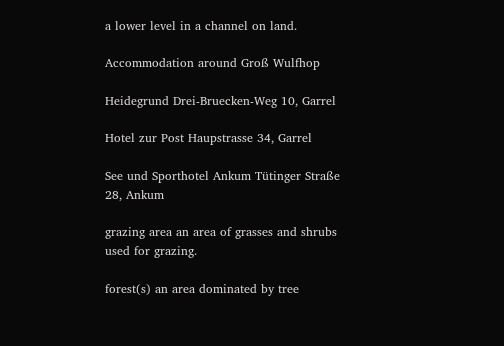a lower level in a channel on land.

Accommodation around Groß Wulfhop

Heidegrund Drei-Bruecken-Weg 10, Garrel

Hotel zur Post Haupstrasse 34, Garrel

See und Sporthotel Ankum Tütinger Straße 28, Ankum

grazing area an area of grasses and shrubs used for grazing.

forest(s) an area dominated by tree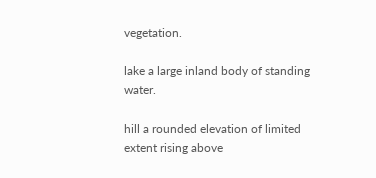vegetation.

lake a large inland body of standing water.

hill a rounded elevation of limited extent rising above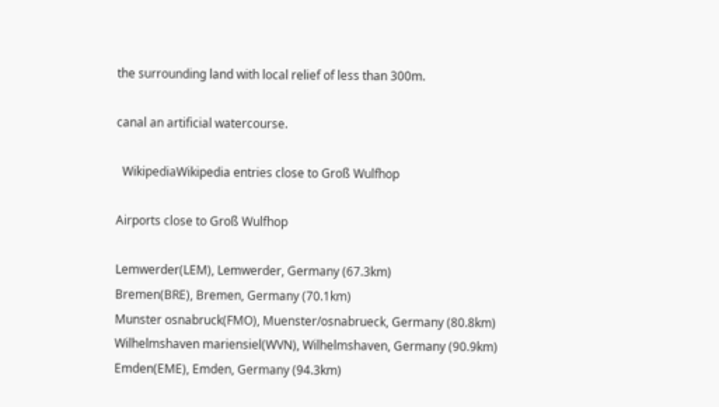the surrounding land with local relief of less than 300m.

canal an artificial watercourse.

  WikipediaWikipedia entries close to Groß Wulfhop

Airports close to Groß Wulfhop

Lemwerder(LEM), Lemwerder, Germany (67.3km)
Bremen(BRE), Bremen, Germany (70.1km)
Munster osnabruck(FMO), Muenster/osnabrueck, Germany (80.8km)
Wilhelmshaven mariensiel(WVN), Wilhelmshaven, Germany (90.9km)
Emden(EME), Emden, Germany (94.3km)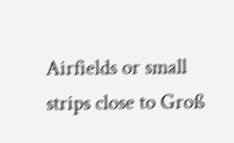Airfields or small strips close to Groß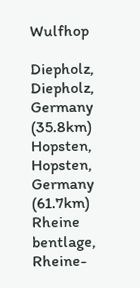Wulfhop

Diepholz, Diepholz, Germany (35.8km)
Hopsten, Hopsten, Germany (61.7km)
Rheine bentlage, Rheine-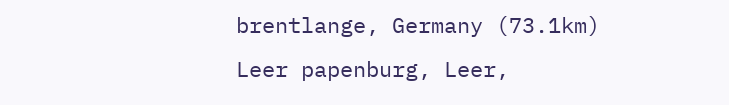brentlange, Germany (73.1km)
Leer papenburg, Leer,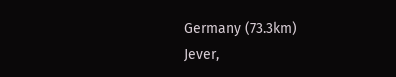Germany (73.3km)
Jever,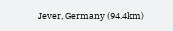Jever, Germany (94.4km)